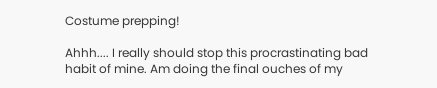Costume prepping!

Ahhh.... I really should stop this procrastinating bad habit of mine. Am doing the final ouches of my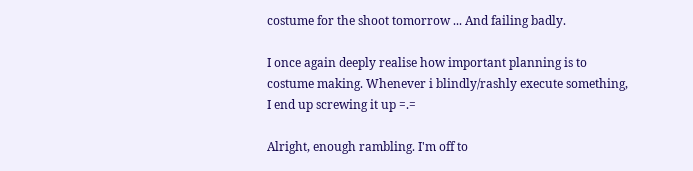costume for the shoot tomorrow ... And failing badly.

I once again deeply realise how important planning is to costume making. Whenever i blindly/rashly execute something, I end up screwing it up =.=

Alright, enough rambling. I'm off to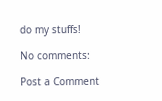do my stuffs!

No comments:

Post a Comment